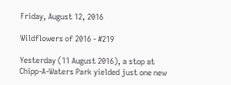Friday, August 12, 2016

Wildflowers of 2016 - #219

Yesterday (11 August 2016), a stop at Chipp-A-Waters Park yielded just one new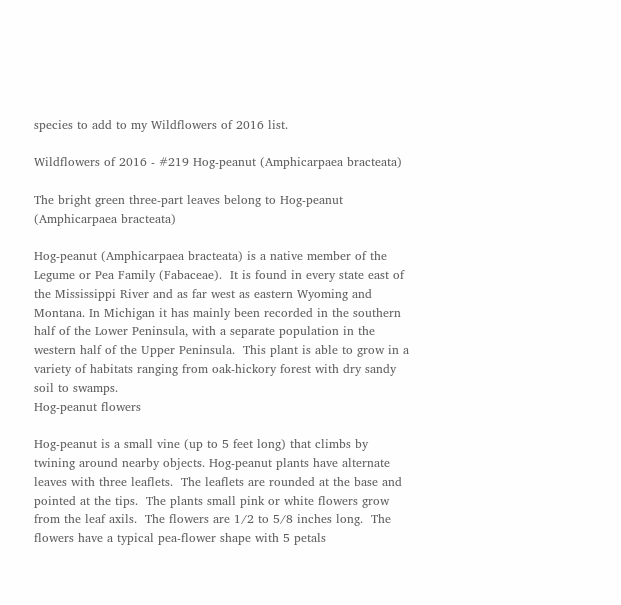species to add to my Wildflowers of 2016 list.

Wildflowers of 2016 - #219 Hog-peanut (Amphicarpaea bracteata)

The bright green three-part leaves belong to Hog-peanut (Amphicarpaea bracteata)

Hog-peanut (Amphicarpaea bracteata) is a native member of the Legume or Pea Family (Fabaceae).  It is found in every state east of the Mississippi River and as far west as eastern Wyoming and Montana. In Michigan it has mainly been recorded in the southern half of the Lower Peninsula, with a separate population in the western half of the Upper Peninsula.  This plant is able to grow in a variety of habitats ranging from oak-hickory forest with dry sandy soil to swamps.
Hog-peanut flowers

Hog-peanut is a small vine (up to 5 feet long) that climbs by twining around nearby objects. Hog-peanut plants have alternate leaves with three leaflets.  The leaflets are rounded at the base and pointed at the tips.  The plants small pink or white flowers grow from the leaf axils.  The flowers are 1/2 to 5/8 inches long.  The flowers have a typical pea-flower shape with 5 petals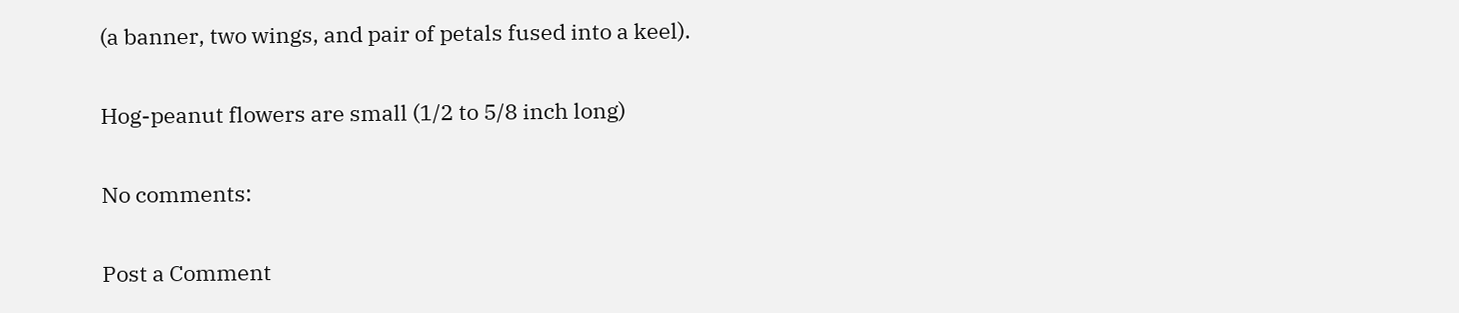(a banner, two wings, and pair of petals fused into a keel).

Hog-peanut flowers are small (1/2 to 5/8 inch long)

No comments:

Post a Comment